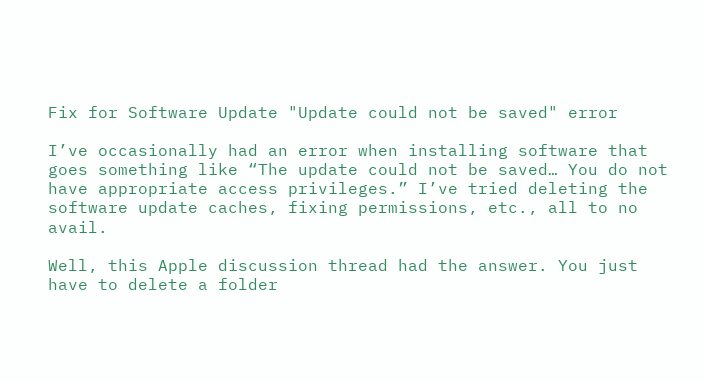Fix for Software Update "Update could not be saved" error

I’ve occasionally had an error when installing software that goes something like “The update could not be saved… You do not have appropriate access privileges.” I’ve tried deleting the software update caches, fixing permissions, etc., all to no avail.

Well, this Apple discussion thread had the answer. You just have to delete a folder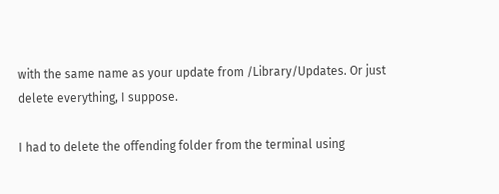with the same name as your update from /Library/Updates. Or just delete everything, I suppose.

I had to delete the offending folder from the terminal using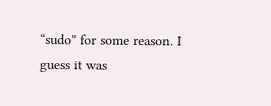“sudo” for some reason. I guess it was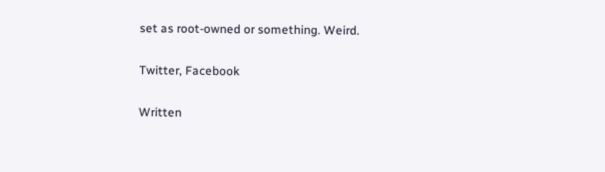set as root-owned or something. Weird.

Twitter, Facebook

Written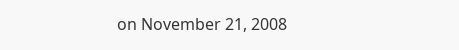on November 21, 2008